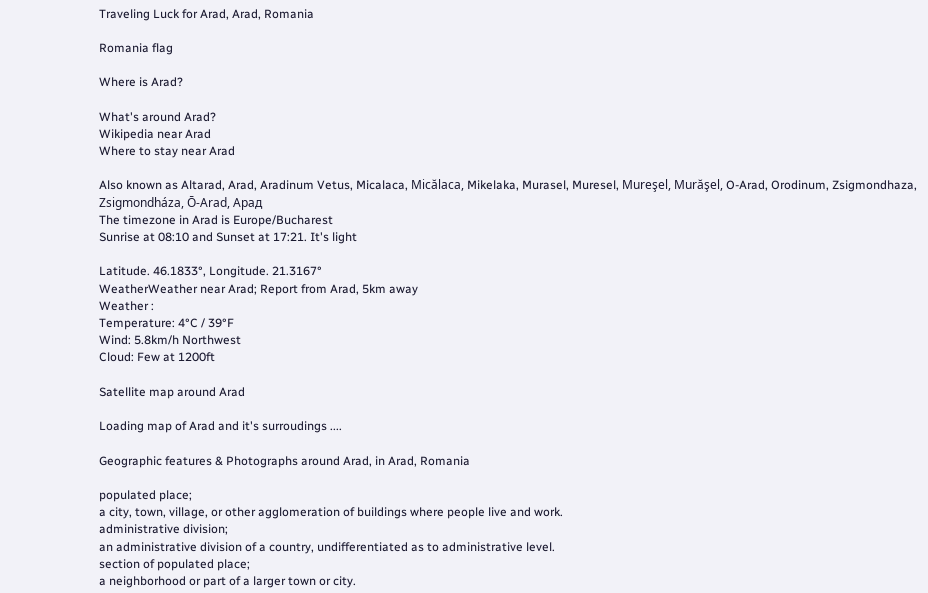Traveling Luck for Arad, Arad, Romania

Romania flag

Where is Arad?

What's around Arad?
Wikipedia near Arad
Where to stay near Arad

Also known as Altarad, Arad, Aradinum Vetus, Micalaca, Micălaca, Mikelaka, Murasel, Muresel, Mureşel, Murăşel, O-Arad, Orodinum, Zsigmondhaza, Zsigmondháza, Ō-Arad, Арад
The timezone in Arad is Europe/Bucharest
Sunrise at 08:10 and Sunset at 17:21. It's light

Latitude. 46.1833°, Longitude. 21.3167°
WeatherWeather near Arad; Report from Arad, 5km away
Weather :
Temperature: 4°C / 39°F
Wind: 5.8km/h Northwest
Cloud: Few at 1200ft

Satellite map around Arad

Loading map of Arad and it's surroudings ....

Geographic features & Photographs around Arad, in Arad, Romania

populated place;
a city, town, village, or other agglomeration of buildings where people live and work.
administrative division;
an administrative division of a country, undifferentiated as to administrative level.
section of populated place;
a neighborhood or part of a larger town or city.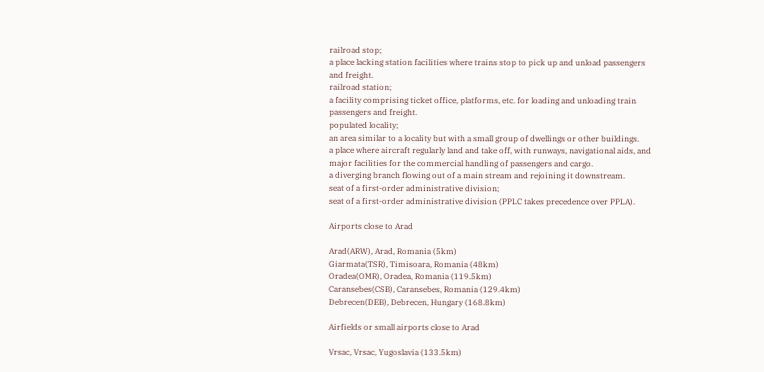railroad stop;
a place lacking station facilities where trains stop to pick up and unload passengers and freight.
railroad station;
a facility comprising ticket office, platforms, etc. for loading and unloading train passengers and freight.
populated locality;
an area similar to a locality but with a small group of dwellings or other buildings.
a place where aircraft regularly land and take off, with runways, navigational aids, and major facilities for the commercial handling of passengers and cargo.
a diverging branch flowing out of a main stream and rejoining it downstream.
seat of a first-order administrative division;
seat of a first-order administrative division (PPLC takes precedence over PPLA).

Airports close to Arad

Arad(ARW), Arad, Romania (5km)
Giarmata(TSR), Timisoara, Romania (48km)
Oradea(OMR), Oradea, Romania (119.5km)
Caransebes(CSB), Caransebes, Romania (129.4km)
Debrecen(DEB), Debrecen, Hungary (168.8km)

Airfields or small airports close to Arad

Vrsac, Vrsac, Yugoslavia (133.5km)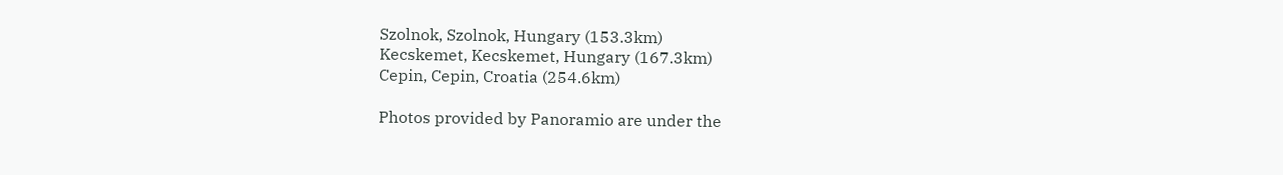Szolnok, Szolnok, Hungary (153.3km)
Kecskemet, Kecskemet, Hungary (167.3km)
Cepin, Cepin, Croatia (254.6km)

Photos provided by Panoramio are under the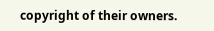copyright of their owners.